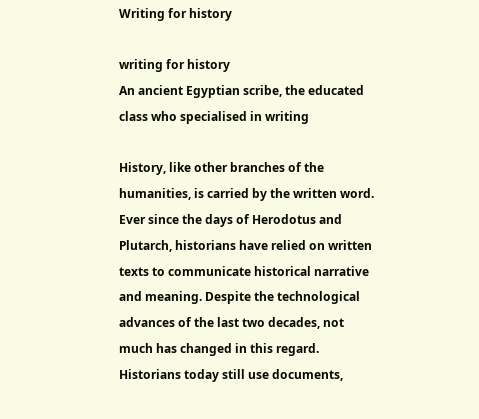Writing for history

writing for history
An ancient Egyptian scribe, the educated class who specialised in writing

History, like other branches of the humanities, is carried by the written word. Ever since the days of Herodotus and Plutarch, historians have relied on written texts to communicate historical narrative and meaning. Despite the technological advances of the last two decades, not much has changed in this regard. Historians today still use documents,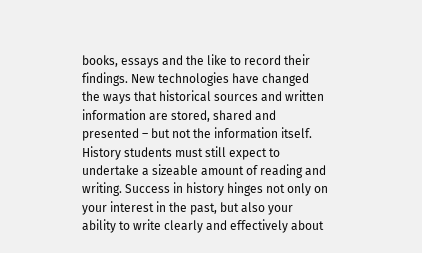books, essays and the like to record their findings. New technologies have changed the ways that historical sources and written information are stored, shared and presented – but not the information itself. History students must still expect to undertake a sizeable amount of reading and writing. Success in history hinges not only on your interest in the past, but also your ability to write clearly and effectively about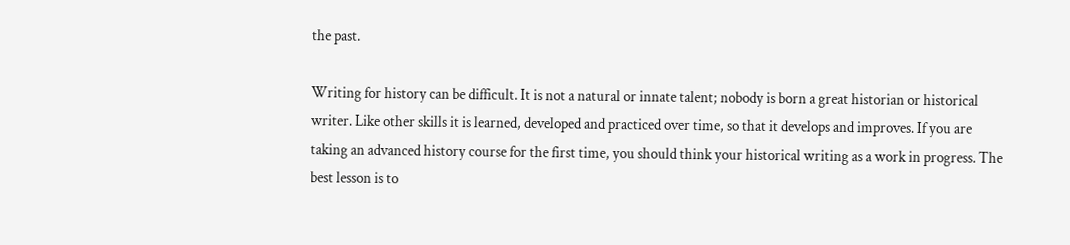the past.

Writing for history can be difficult. It is not a natural or innate talent; nobody is born a great historian or historical writer. Like other skills it is learned, developed and practiced over time, so that it develops and improves. If you are taking an advanced history course for the first time, you should think your historical writing as a work in progress. The best lesson is to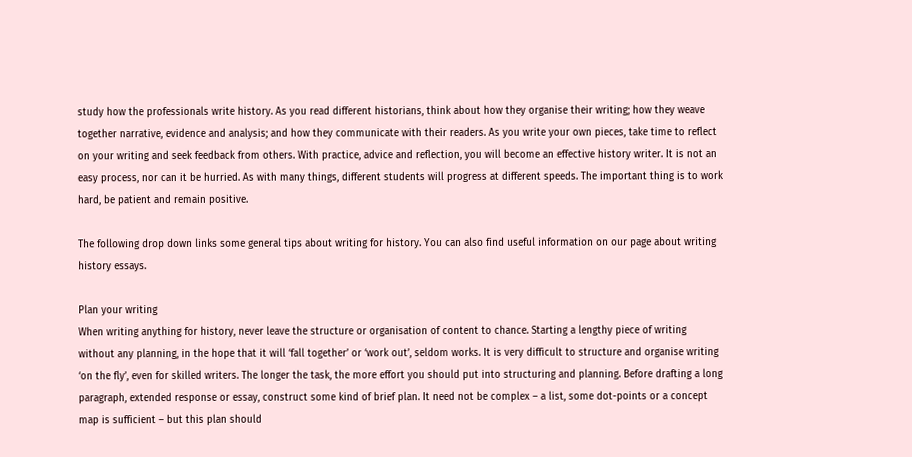study how the professionals write history. As you read different historians, think about how they organise their writing; how they weave together narrative, evidence and analysis; and how they communicate with their readers. As you write your own pieces, take time to reflect on your writing and seek feedback from others. With practice, advice and reflection, you will become an effective history writer. It is not an easy process, nor can it be hurried. As with many things, different students will progress at different speeds. The important thing is to work hard, be patient and remain positive.

The following drop down links some general tips about writing for history. You can also find useful information on our page about writing history essays.

Plan your writing
When writing anything for history, never leave the structure or organisation of content to chance. Starting a lengthy piece of writing without any planning, in the hope that it will ‘fall together’ or ‘work out’, seldom works. It is very difficult to structure and organise writing ‘on the fly’, even for skilled writers. The longer the task, the more effort you should put into structuring and planning. Before drafting a long paragraph, extended response or essay, construct some kind of brief plan. It need not be complex – a list, some dot-points or a concept map is sufficient – but this plan should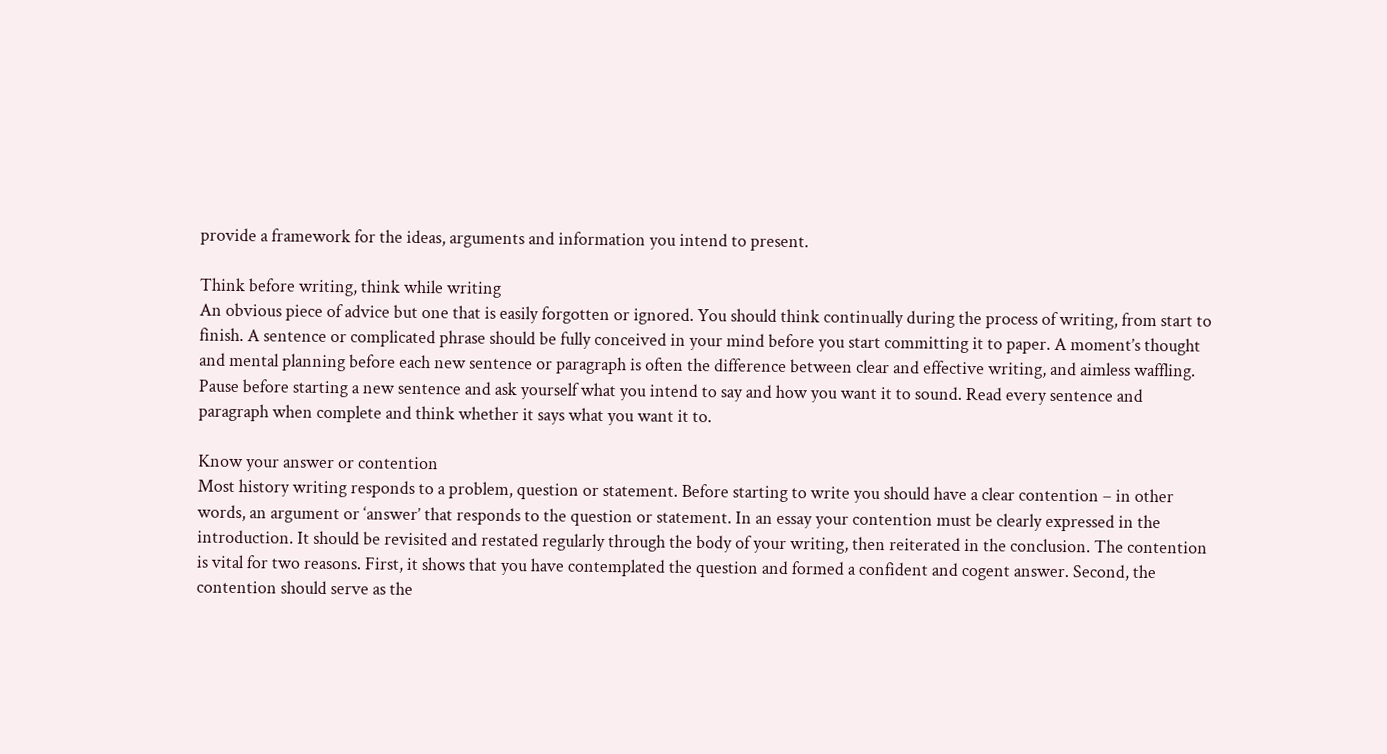provide a framework for the ideas, arguments and information you intend to present.

Think before writing, think while writing
An obvious piece of advice but one that is easily forgotten or ignored. You should think continually during the process of writing, from start to finish. A sentence or complicated phrase should be fully conceived in your mind before you start committing it to paper. A moment’s thought and mental planning before each new sentence or paragraph is often the difference between clear and effective writing, and aimless waffling. Pause before starting a new sentence and ask yourself what you intend to say and how you want it to sound. Read every sentence and paragraph when complete and think whether it says what you want it to.

Know your answer or contention
Most history writing responds to a problem, question or statement. Before starting to write you should have a clear contention – in other words, an argument or ‘answer’ that responds to the question or statement. In an essay your contention must be clearly expressed in the introduction. It should be revisited and restated regularly through the body of your writing, then reiterated in the conclusion. The contention is vital for two reasons. First, it shows that you have contemplated the question and formed a confident and cogent answer. Second, the contention should serve as the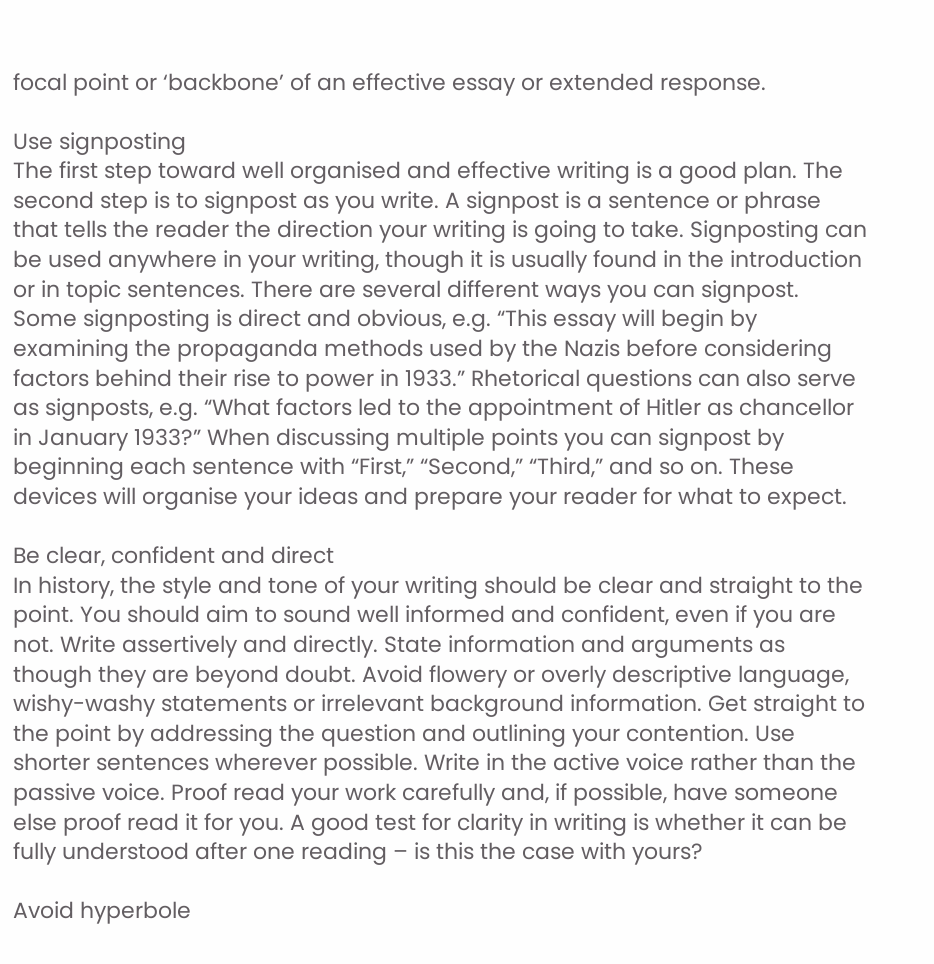focal point or ‘backbone’ of an effective essay or extended response.

Use signposting
The first step toward well organised and effective writing is a good plan. The second step is to signpost as you write. A signpost is a sentence or phrase that tells the reader the direction your writing is going to take. Signposting can be used anywhere in your writing, though it is usually found in the introduction or in topic sentences. There are several different ways you can signpost. Some signposting is direct and obvious, e.g. “This essay will begin by examining the propaganda methods used by the Nazis before considering factors behind their rise to power in 1933.” Rhetorical questions can also serve as signposts, e.g. “What factors led to the appointment of Hitler as chancellor in January 1933?” When discussing multiple points you can signpost by beginning each sentence with “First,” “Second,” “Third,” and so on. These devices will organise your ideas and prepare your reader for what to expect.

Be clear, confident and direct
In history, the style and tone of your writing should be clear and straight to the point. You should aim to sound well informed and confident, even if you are not. Write assertively and directly. State information and arguments as though they are beyond doubt. Avoid flowery or overly descriptive language, wishy-washy statements or irrelevant background information. Get straight to the point by addressing the question and outlining your contention. Use shorter sentences wherever possible. Write in the active voice rather than the passive voice. Proof read your work carefully and, if possible, have someone else proof read it for you. A good test for clarity in writing is whether it can be fully understood after one reading – is this the case with yours?

Avoid hyperbole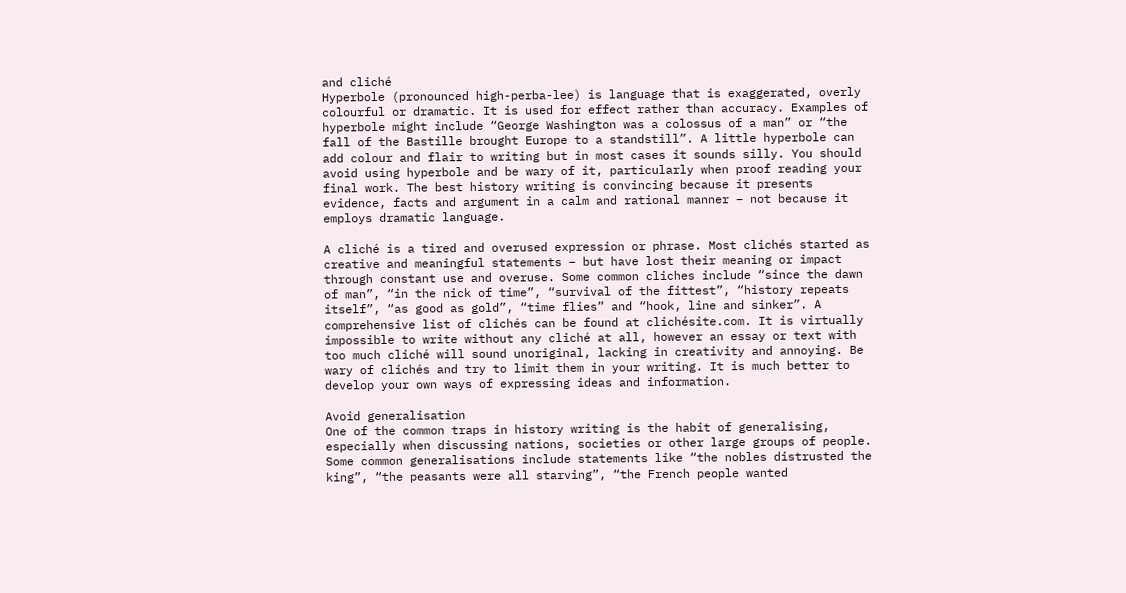and cliché
Hyperbole (pronounced high-perba-lee) is language that is exaggerated, overly colourful or dramatic. It is used for effect rather than accuracy. Examples of hyperbole might include “George Washington was a colossus of a man” or “the fall of the Bastille brought Europe to a standstill”. A little hyperbole can add colour and flair to writing but in most cases it sounds silly. You should avoid using hyperbole and be wary of it, particularly when proof reading your final work. The best history writing is convincing because it presents evidence, facts and argument in a calm and rational manner – not because it employs dramatic language.

A cliché is a tired and overused expression or phrase. Most clichés started as creative and meaningful statements – but have lost their meaning or impact through constant use and overuse. Some common cliches include “since the dawn of man”, “in the nick of time”, “survival of the fittest”, “history repeats itself”, “as good as gold”, “time flies” and “hook, line and sinker”. A comprehensive list of clichés can be found at clichésite.com. It is virtually impossible to write without any cliché at all, however an essay or text with too much cliché will sound unoriginal, lacking in creativity and annoying. Be wary of clichés and try to limit them in your writing. It is much better to develop your own ways of expressing ideas and information.

Avoid generalisation
One of the common traps in history writing is the habit of generalising, especially when discussing nations, societies or other large groups of people. Some common generalisations include statements like “the nobles distrusted the king”, “the peasants were all starving”, “the French people wanted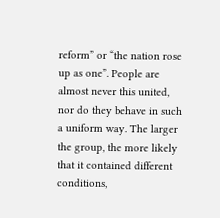reform” or “the nation rose up as one”. People are almost never this united, nor do they behave in such a uniform way. The larger the group, the more likely that it contained different conditions,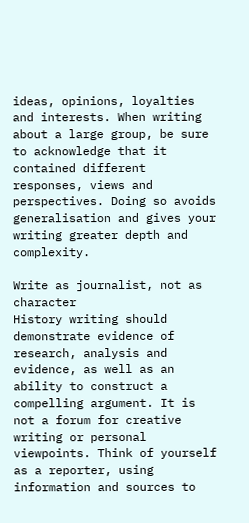ideas, opinions, loyalties and interests. When writing about a large group, be sure to acknowledge that it contained different responses, views and perspectives. Doing so avoids generalisation and gives your writing greater depth and complexity.

Write as journalist, not as character
History writing should demonstrate evidence of research, analysis and evidence, as well as an ability to construct a compelling argument. It is not a forum for creative writing or personal viewpoints. Think of yourself as a reporter, using information and sources to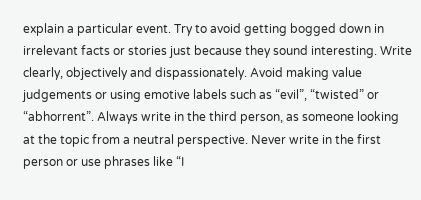explain a particular event. Try to avoid getting bogged down in irrelevant facts or stories just because they sound interesting. Write clearly, objectively and dispassionately. Avoid making value judgements or using emotive labels such as “evil”, “twisted” or “abhorrent”. Always write in the third person, as someone looking at the topic from a neutral perspective. Never write in the first person or use phrases like “I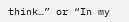think…” or “In my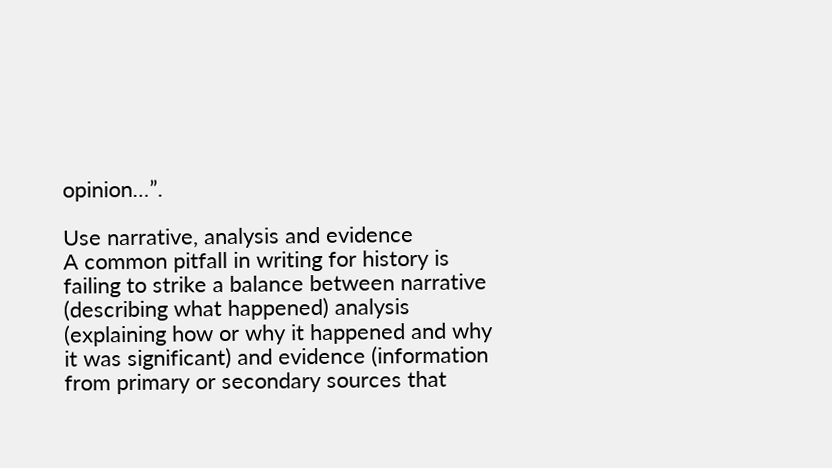opinion…”.

Use narrative, analysis and evidence
A common pitfall in writing for history is failing to strike a balance between narrative (describing what happened) analysis (explaining how or why it happened and why it was significant) and evidence (information from primary or secondary sources that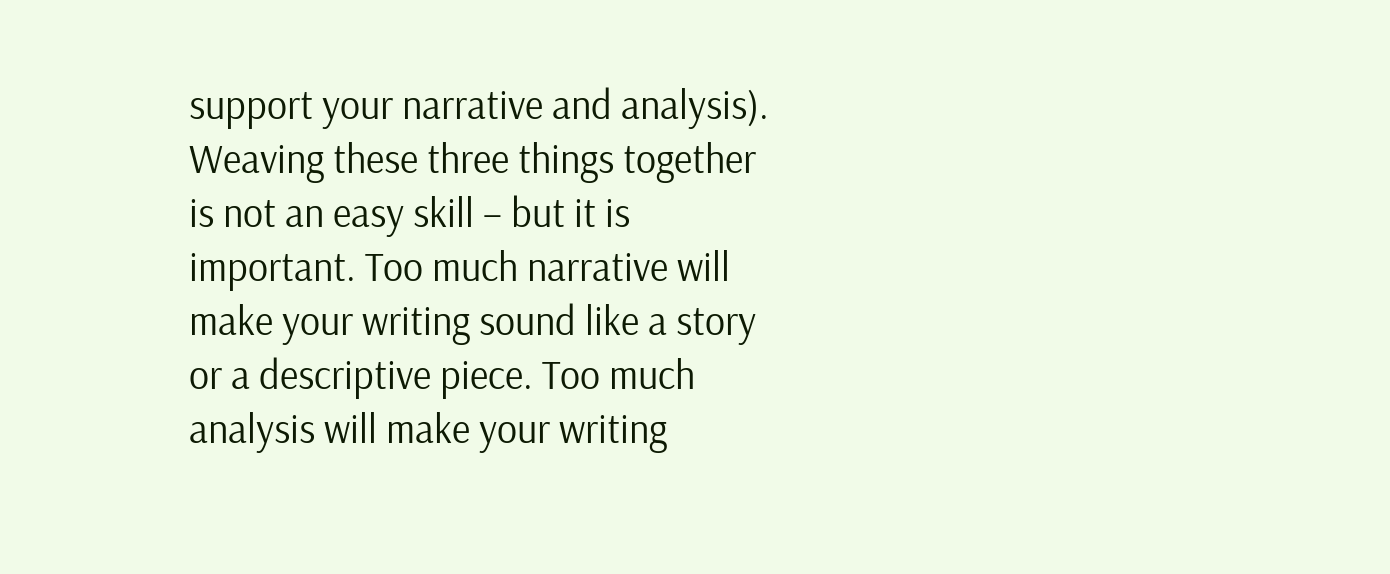support your narrative and analysis). Weaving these three things together is not an easy skill – but it is important. Too much narrative will make your writing sound like a story or a descriptive piece. Too much analysis will make your writing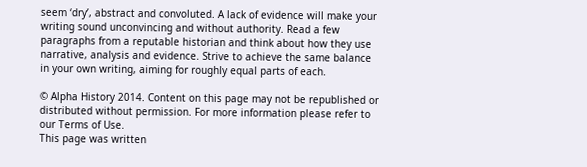seem ‘dry’, abstract and convoluted. A lack of evidence will make your writing sound unconvincing and without authority. Read a few paragraphs from a reputable historian and think about how they use narrative, analysis and evidence. Strive to achieve the same balance in your own writing, aiming for roughly equal parts of each.

© Alpha History 2014. Content on this page may not be republished or distributed without permission. For more information please refer to our Terms of Use.
This page was written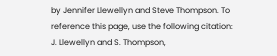by Jennifer Llewellyn and Steve Thompson. To reference this page, use the following citation:
J. Llewellyn and S. Thompson,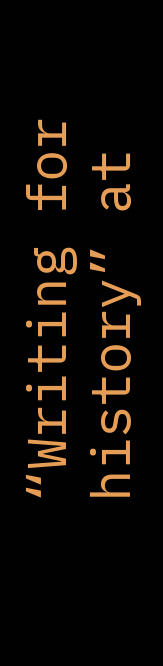“Writing for history” at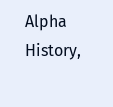Alpha History,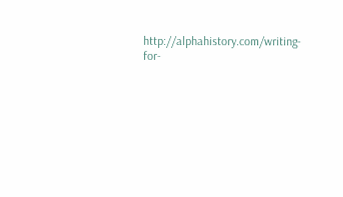http://alphahistory.com/writing-for-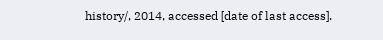history/, 2014, accessed [date of last access].